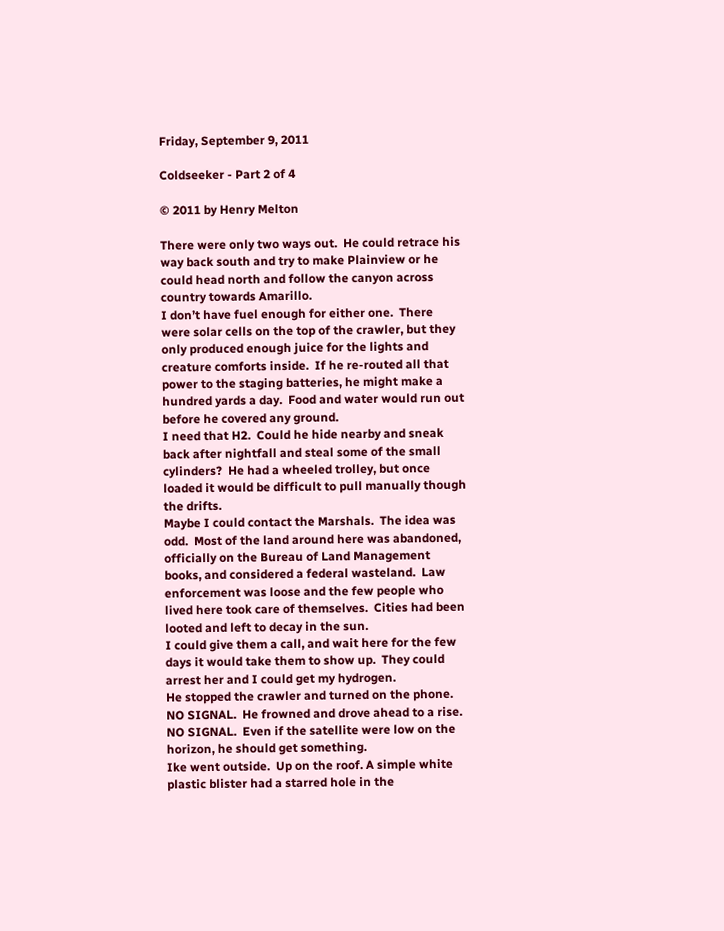Friday, September 9, 2011

Coldseeker - Part 2 of 4

© 2011 by Henry Melton

There were only two ways out.  He could retrace his way back south and try to make Plainview or he could head north and follow the canyon across country towards Amarillo.
I don’t have fuel enough for either one.  There were solar cells on the top of the crawler, but they only produced enough juice for the lights and creature comforts inside.  If he re-routed all that power to the staging batteries, he might make a hundred yards a day.  Food and water would run out before he covered any ground.
I need that H2.  Could he hide nearby and sneak back after nightfall and steal some of the small cylinders?  He had a wheeled trolley, but once loaded it would be difficult to pull manually though the drifts.
Maybe I could contact the Marshals.  The idea was odd.  Most of the land around here was abandoned, officially on the Bureau of Land Management books, and considered a federal wasteland.  Law enforcement was loose and the few people who lived here took care of themselves.  Cities had been looted and left to decay in the sun.
I could give them a call, and wait here for the few days it would take them to show up.  They could arrest her and I could get my hydrogen.
He stopped the crawler and turned on the phone.
NO SIGNAL.  He frowned and drove ahead to a rise.
NO SIGNAL.  Even if the satellite were low on the horizon, he should get something.
Ike went outside.  Up on the roof. A simple white plastic blister had a starred hole in the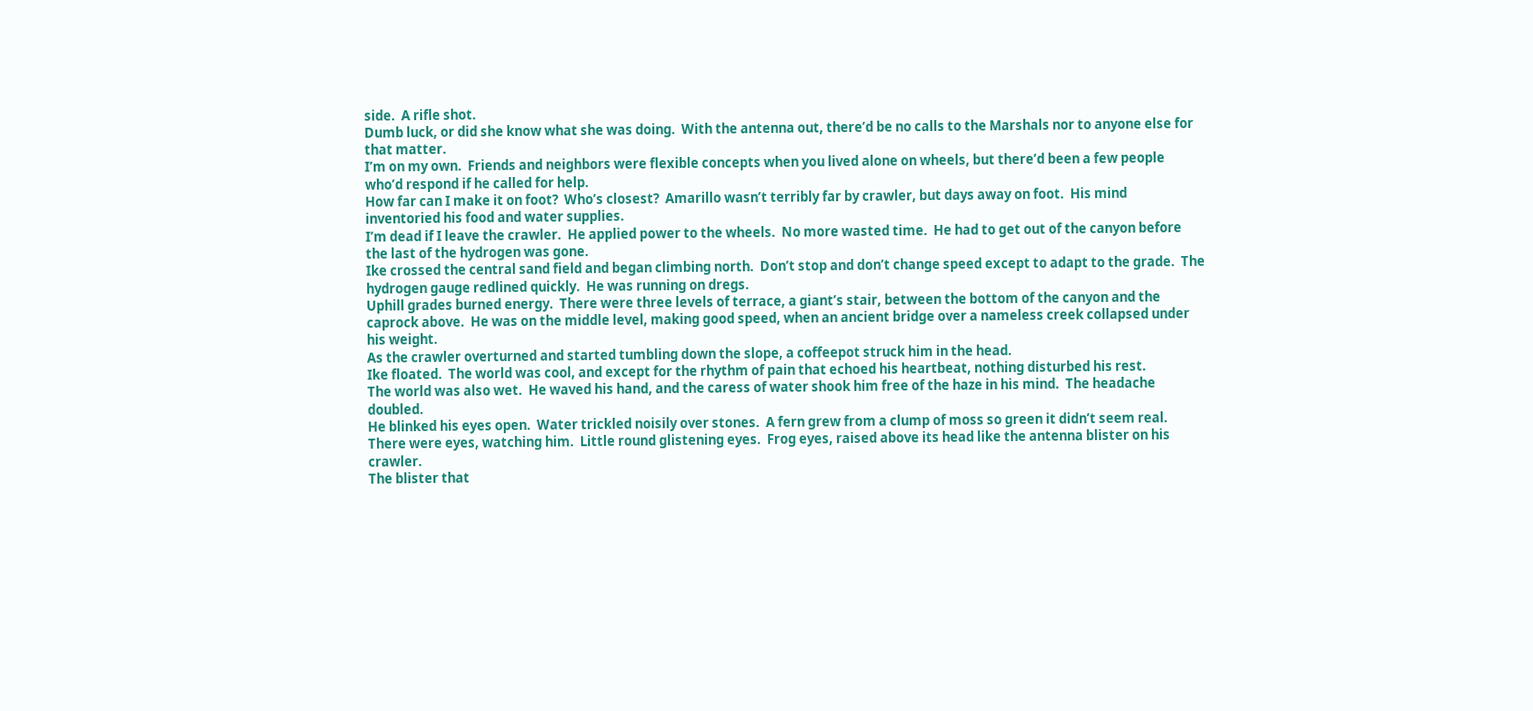side.  A rifle shot.
Dumb luck, or did she know what she was doing.  With the antenna out, there’d be no calls to the Marshals nor to anyone else for that matter.
I’m on my own.  Friends and neighbors were flexible concepts when you lived alone on wheels, but there’d been a few people who’d respond if he called for help.
How far can I make it on foot?  Who’s closest?  Amarillo wasn’t terribly far by crawler, but days away on foot.  His mind inventoried his food and water supplies.
I’m dead if I leave the crawler.  He applied power to the wheels.  No more wasted time.  He had to get out of the canyon before the last of the hydrogen was gone.
Ike crossed the central sand field and began climbing north.  Don’t stop and don’t change speed except to adapt to the grade.  The hydrogen gauge redlined quickly.  He was running on dregs.
Uphill grades burned energy.  There were three levels of terrace, a giant’s stair, between the bottom of the canyon and the caprock above.  He was on the middle level, making good speed, when an ancient bridge over a nameless creek collapsed under his weight.
As the crawler overturned and started tumbling down the slope, a coffeepot struck him in the head.
Ike floated.  The world was cool, and except for the rhythm of pain that echoed his heartbeat, nothing disturbed his rest.
The world was also wet.  He waved his hand, and the caress of water shook him free of the haze in his mind.  The headache doubled.
He blinked his eyes open.  Water trickled noisily over stones.  A fern grew from a clump of moss so green it didn’t seem real.
There were eyes, watching him.  Little round glistening eyes.  Frog eyes, raised above its head like the antenna blister on his crawler.
The blister that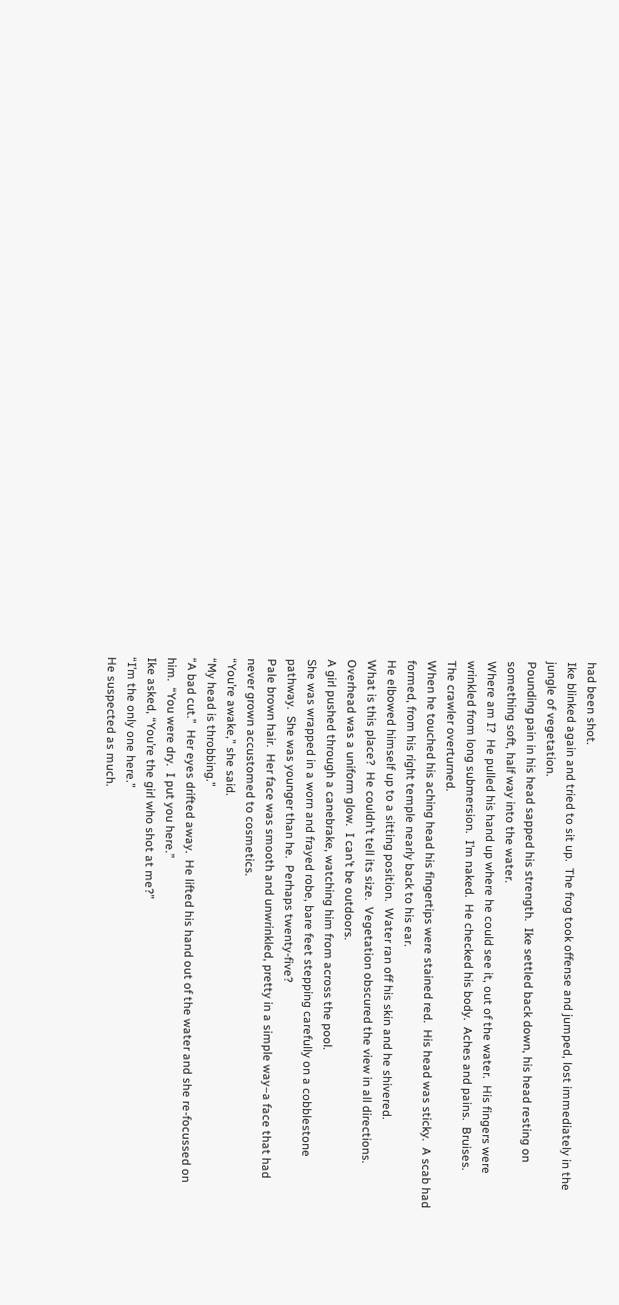had been shot.
Ike blinked again and tried to sit up.  The frog took offense and jumped, lost immediately in the jungle of vegetation.
Pounding pain in his head sapped his strength.  Ike settled back down, his head resting on something soft, half way into the water.
Where am I?  He pulled his hand up where he could see it, out of the water.  His fingers were wrinkled from long submersion.  I’m naked.  He checked his body.  Aches and pains.  Bruises.
The crawler overturned.
When he touched his aching head his fingertips were stained red.  His head was sticky.  A scab had formed, from his right temple nearly back to his ear.
He elbowed himself up to a sitting position.  Water ran off his skin and he shivered.
What is this place?  He couldn’t tell its size.  Vegetation obscured the view in all directions.  Overhead was a uniform glow.  I can’t be outdoors.
A girl pushed through a canebrake, watching him from across the pool.
She was wrapped in a worn and frayed robe, bare feet stepping carefully on a cobblestone pathway.  She was younger than he.  Perhaps twenty-five?
Pale brown hair.  Her face was smooth and unwrinkled, pretty in a simple way–a face that had never grown accustomed to cosmetics.
“You’re awake,” she said.
“My head is throbbing.”
“A bad cut.”  Her eyes drifted away.  He lifted his hand out of the water and she re-focussed on him.  “You were dry.  I put you here.”
Ike asked, “You’re the girl who shot at me?”
“I’m the only one here.”
He suspected as much.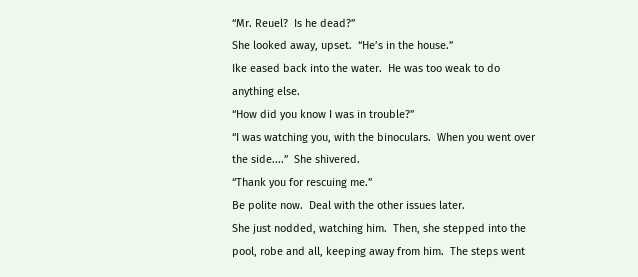“Mr. Reuel?  Is he dead?”
She looked away, upset.  “He’s in the house.”
Ike eased back into the water.  He was too weak to do anything else.
“How did you know I was in trouble?”
“I was watching you, with the binoculars.  When you went over the side....”  She shivered.
“Thank you for rescuing me.”
Be polite now.  Deal with the other issues later.
She just nodded, watching him.  Then, she stepped into the pool, robe and all, keeping away from him.  The steps went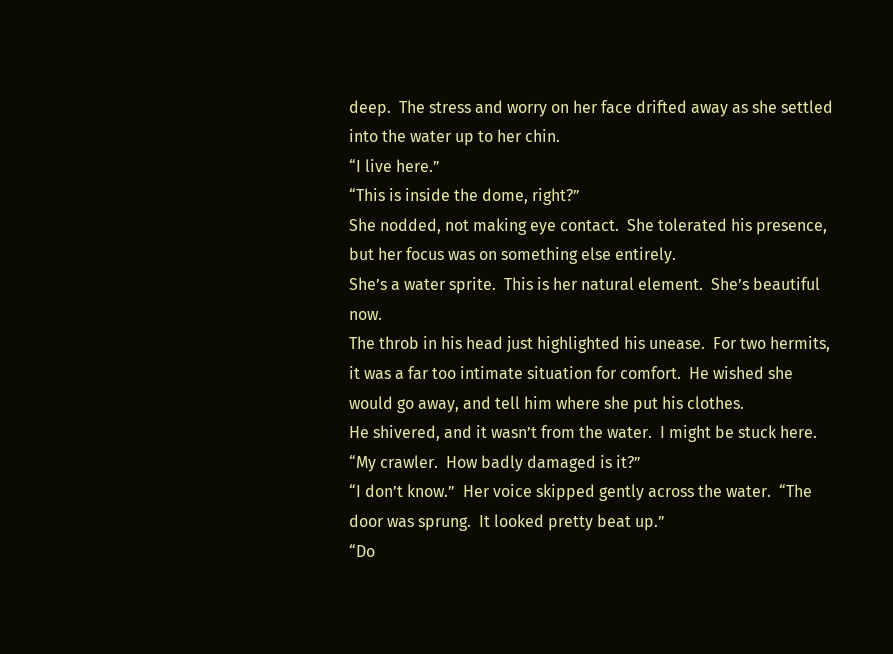deep.  The stress and worry on her face drifted away as she settled into the water up to her chin.
“I live here.”
“This is inside the dome, right?”
She nodded, not making eye contact.  She tolerated his presence, but her focus was on something else entirely.
She’s a water sprite.  This is her natural element.  She’s beautiful now.
The throb in his head just highlighted his unease.  For two hermits, it was a far too intimate situation for comfort.  He wished she would go away, and tell him where she put his clothes.
He shivered, and it wasn’t from the water.  I might be stuck here.
“My crawler.  How badly damaged is it?”
“I don’t know.”  Her voice skipped gently across the water.  “The door was sprung.  It looked pretty beat up.”
“Do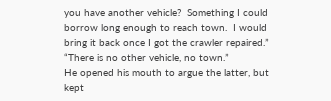you have another vehicle?  Something I could borrow long enough to reach town.  I would bring it back once I got the crawler repaired.”
“There is no other vehicle, no town.”
He opened his mouth to argue the latter, but kept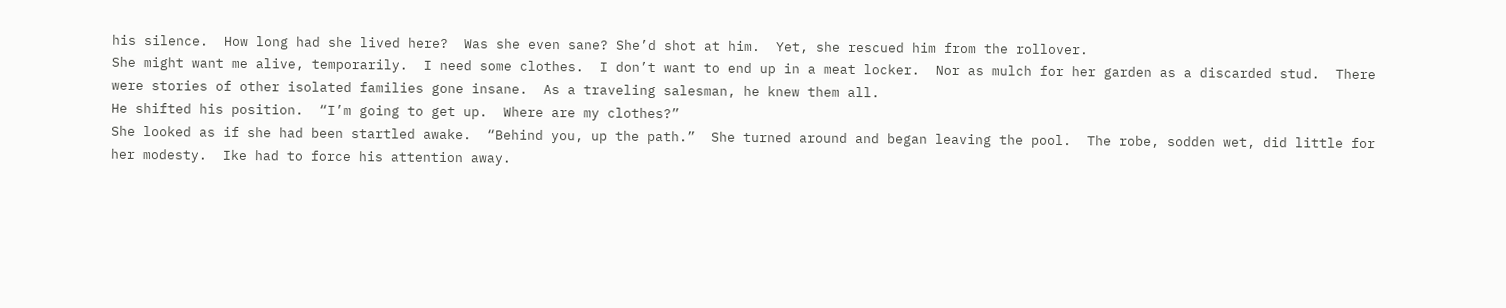his silence.  How long had she lived here?  Was she even sane? She’d shot at him.  Yet, she rescued him from the rollover.
She might want me alive, temporarily.  I need some clothes.  I don’t want to end up in a meat locker.  Nor as mulch for her garden as a discarded stud.  There were stories of other isolated families gone insane.  As a traveling salesman, he knew them all.
He shifted his position.  “I’m going to get up.  Where are my clothes?”
She looked as if she had been startled awake.  “Behind you, up the path.”  She turned around and began leaving the pool.  The robe, sodden wet, did little for her modesty.  Ike had to force his attention away.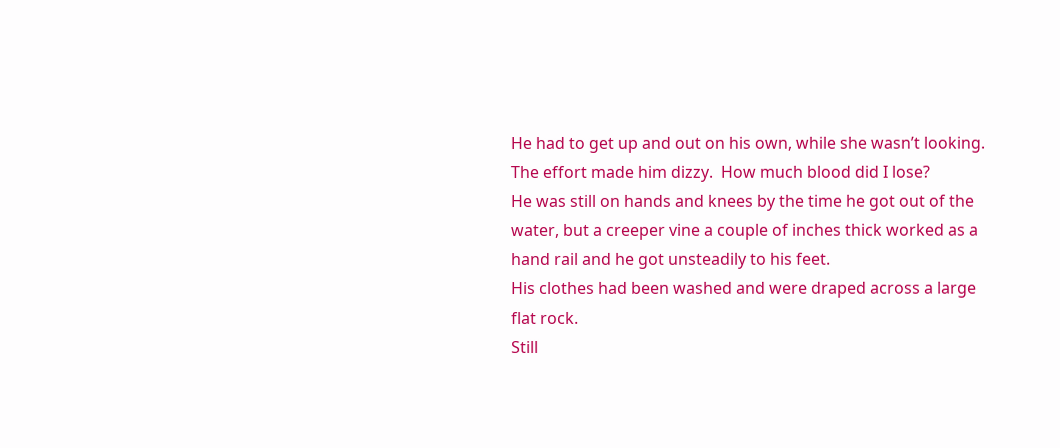He had to get up and out on his own, while she wasn’t looking.
The effort made him dizzy.  How much blood did I lose?
He was still on hands and knees by the time he got out of the water, but a creeper vine a couple of inches thick worked as a hand rail and he got unsteadily to his feet.
His clothes had been washed and were draped across a large flat rock.
Still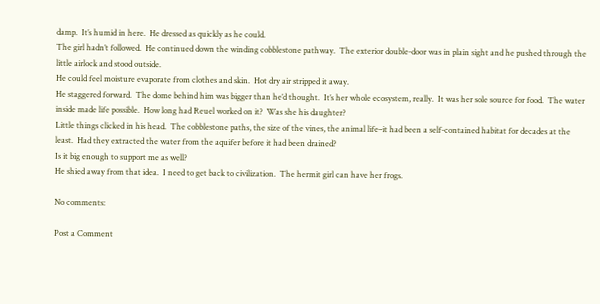damp.  It’s humid in here.  He dressed as quickly as he could.
The girl hadn’t followed.  He continued down the winding cobblestone pathway.  The exterior double-door was in plain sight and he pushed through the little airlock and stood outside.
He could feel moisture evaporate from clothes and skin.  Hot dry air stripped it away.
He staggered forward.  The dome behind him was bigger than he’d thought.  It’s her whole ecosystem, really.  It was her sole source for food.  The water inside made life possible.  How long had Reuel worked on it?  Was she his daughter?
Little things clicked in his head.  The cobblestone paths, the size of the vines, the animal life–it had been a self-contained habitat for decades at the least.  Had they extracted the water from the aquifer before it had been drained?
Is it big enough to support me as well?
He shied away from that idea.  I need to get back to civilization.  The hermit girl can have her frogs.

No comments:

Post a Comment